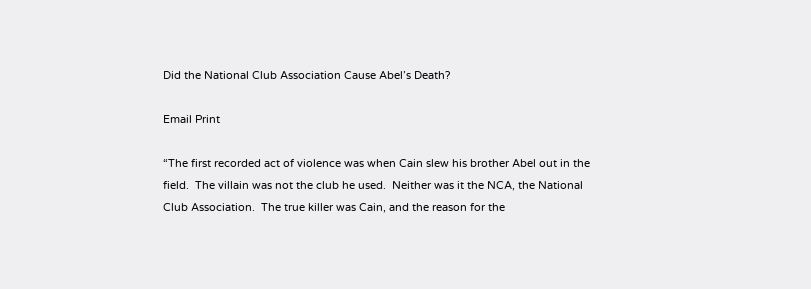Did the National Club Association Cause Abel’s Death?

Email Print

“The first recorded act of violence was when Cain slew his brother Abel out in the field.  The villain was not the club he used.  Neither was it the NCA, the National Club Association.  The true killer was Cain, and the reason for the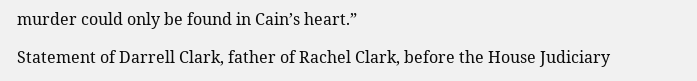murder could only be found in Cain’s heart.”

Statement of Darrell Clark, father of Rachel Clark, before the House Judiciary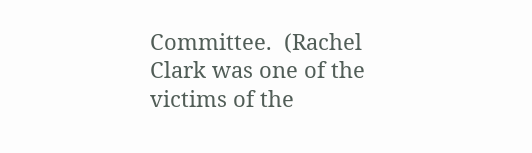Committee.  (Rachel Clark was one of the victims of the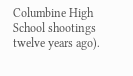Columbine High School shootings twelve years ago).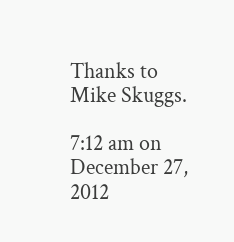Thanks to Mike Skuggs.

7:12 am on December 27, 2012